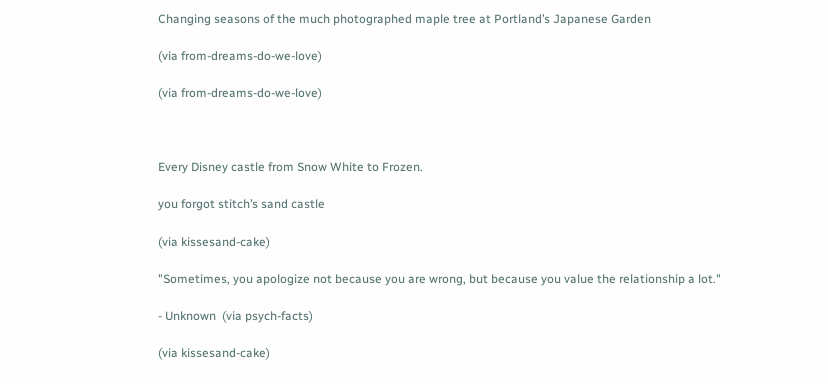Changing seasons of the much photographed maple tree at Portland’s Japanese Garden

(via from-dreams-do-we-love)

(via from-dreams-do-we-love)



Every Disney castle from Snow White to Frozen.

you forgot stitch’s sand castle

(via kissesand-cake)

"Sometimes, you apologize not because you are wrong, but because you value the relationship a lot."

- Unknown  (via psych-facts)

(via kissesand-cake)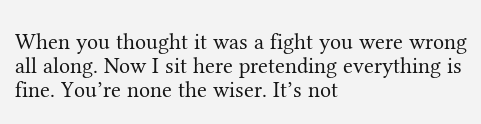When you thought it was a fight you were wrong all along. Now I sit here pretending everything is fine. You’re none the wiser. It’s not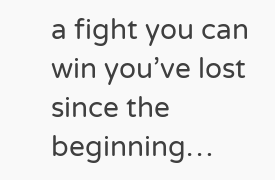a fight you can win you’ve lost since the beginning…